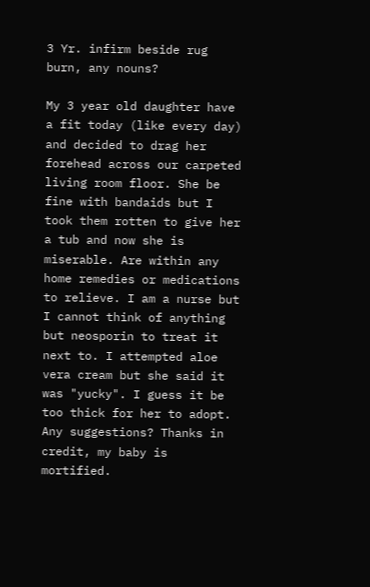3 Yr. infirm beside rug burn, any nouns?

My 3 year old daughter have a fit today (like every day) and decided to drag her forehead across our carpeted living room floor. She be fine with bandaids but I took them rotten to give her a tub and now she is miserable. Are within any home remedies or medications to relieve. I am a nurse but I cannot think of anything but neosporin to treat it next to. I attempted aloe vera cream but she said it was "yucky". I guess it be too thick for her to adopt. Any suggestions? Thanks in credit, my baby is mortified.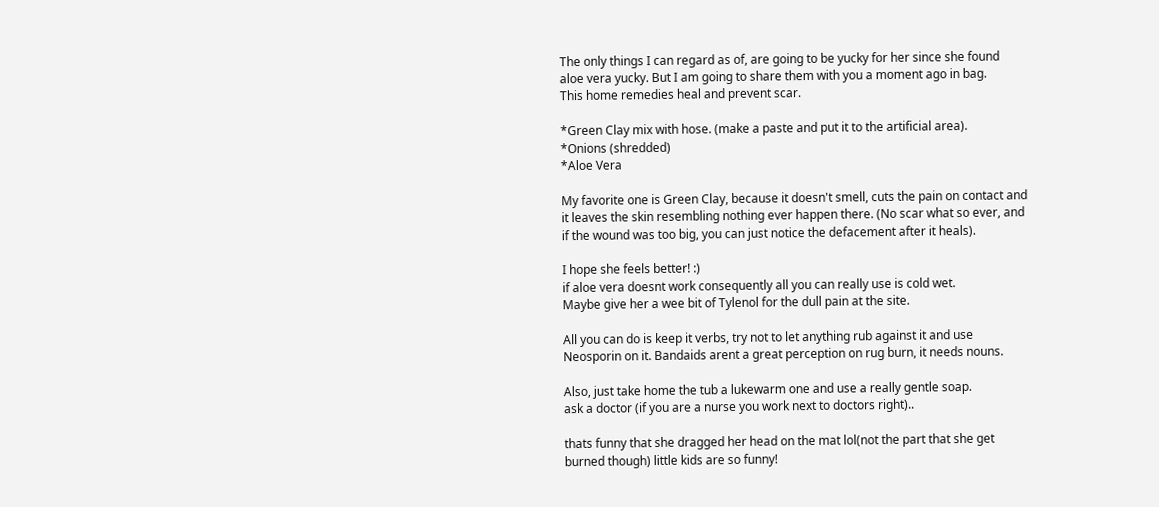The only things I can regard as of, are going to be yucky for her since she found aloe vera yucky. But I am going to share them with you a moment ago in bag.
This home remedies heal and prevent scar.

*Green Clay mix with hose. (make a paste and put it to the artificial area).
*Onions (shredded)
*Aloe Vera

My favorite one is Green Clay, because it doesn't smell, cuts the pain on contact and it leaves the skin resembling nothing ever happen there. (No scar what so ever, and if the wound was too big, you can just notice the defacement after it heals).

I hope she feels better! :)
if aloe vera doesnt work consequently all you can really use is cold wet.
Maybe give her a wee bit of Tylenol for the dull pain at the site.

All you can do is keep it verbs, try not to let anything rub against it and use Neosporin on it. Bandaids arent a great perception on rug burn, it needs nouns.

Also, just take home the tub a lukewarm one and use a really gentle soap.
ask a doctor (if you are a nurse you work next to doctors right)..

thats funny that she dragged her head on the mat lol(not the part that she get burned though) little kids are so funny!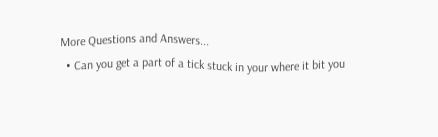More Questions and Answers...
  • Can you get a part of a tick stuck in your where it bit you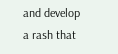and develop a rash that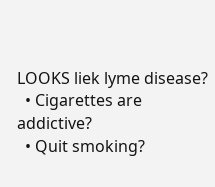LOOKS liek lyme disease?
  • Cigarettes are addictive?
  • Quit smoking?